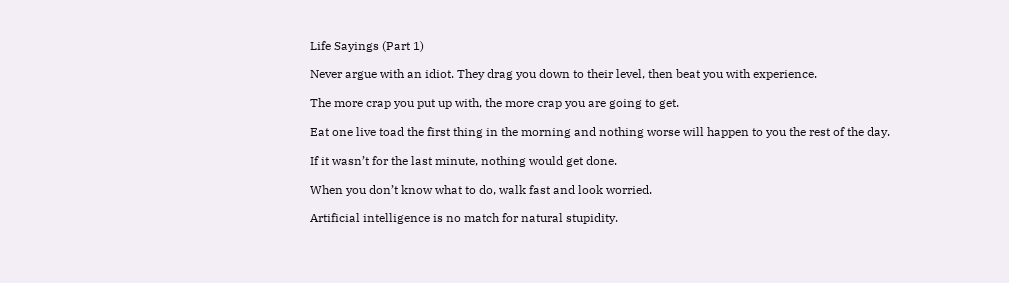Life Sayings (Part 1)

Never argue with an idiot. They drag you down to their level, then beat you with experience.

The more crap you put up with, the more crap you are going to get.

Eat one live toad the first thing in the morning and nothing worse will happen to you the rest of the day.

If it wasn’t for the last minute, nothing would get done.

When you don’t know what to do, walk fast and look worried.

Artificial intelligence is no match for natural stupidity.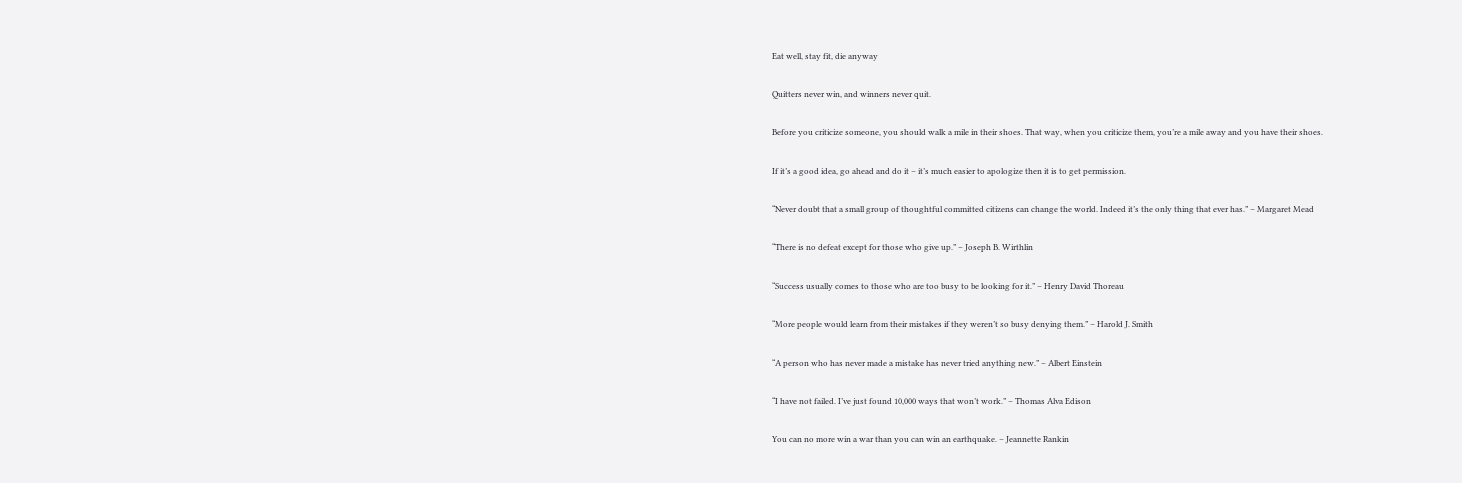Eat well, stay fit, die anyway

Quitters never win, and winners never quit.

Before you criticize someone, you should walk a mile in their shoes. That way, when you criticize them, you’re a mile away and you have their shoes.

If it’s a good idea, go ahead and do it – it’s much easier to apologize then it is to get permission.

“Never doubt that a small group of thoughtful committed citizens can change the world. Indeed it’s the only thing that ever has.” – Margaret Mead

“There is no defeat except for those who give up.” – Joseph B. Wirthlin

“Success usually comes to those who are too busy to be looking for it.” – Henry David Thoreau

“More people would learn from their mistakes if they weren’t so busy denying them.” – Harold J. Smith

“A person who has never made a mistake has never tried anything new.” – Albert Einstein

“I have not failed. I’ve just found 10,000 ways that won’t work.” – Thomas Alva Edison

You can no more win a war than you can win an earthquake. – Jeannette Rankin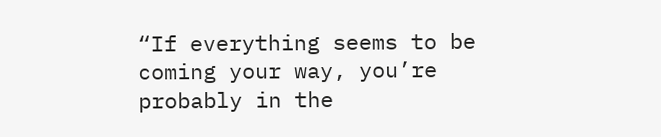“If everything seems to be coming your way, you’re probably in the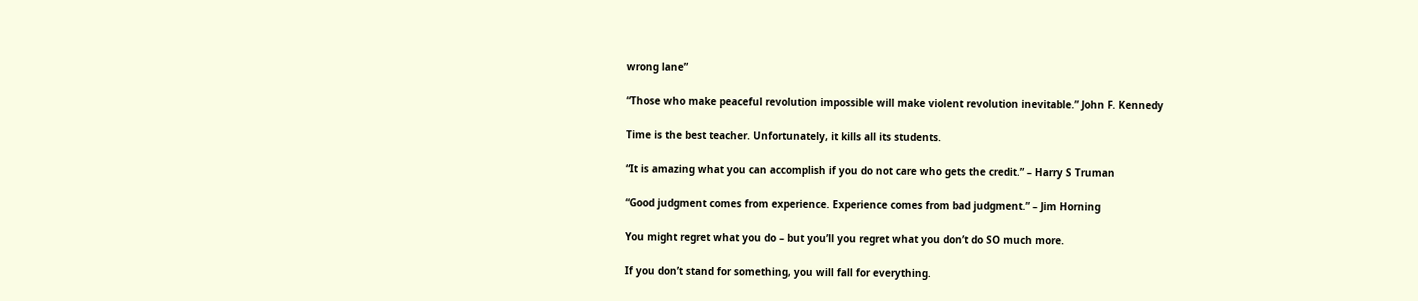wrong lane”

“Those who make peaceful revolution impossible will make violent revolution inevitable.” John F. Kennedy

Time is the best teacher. Unfortunately, it kills all its students.

“It is amazing what you can accomplish if you do not care who gets the credit.” – Harry S Truman

“Good judgment comes from experience. Experience comes from bad judgment.” – Jim Horning

You might regret what you do – but you’ll you regret what you don’t do SO much more.

If you don’t stand for something, you will fall for everything.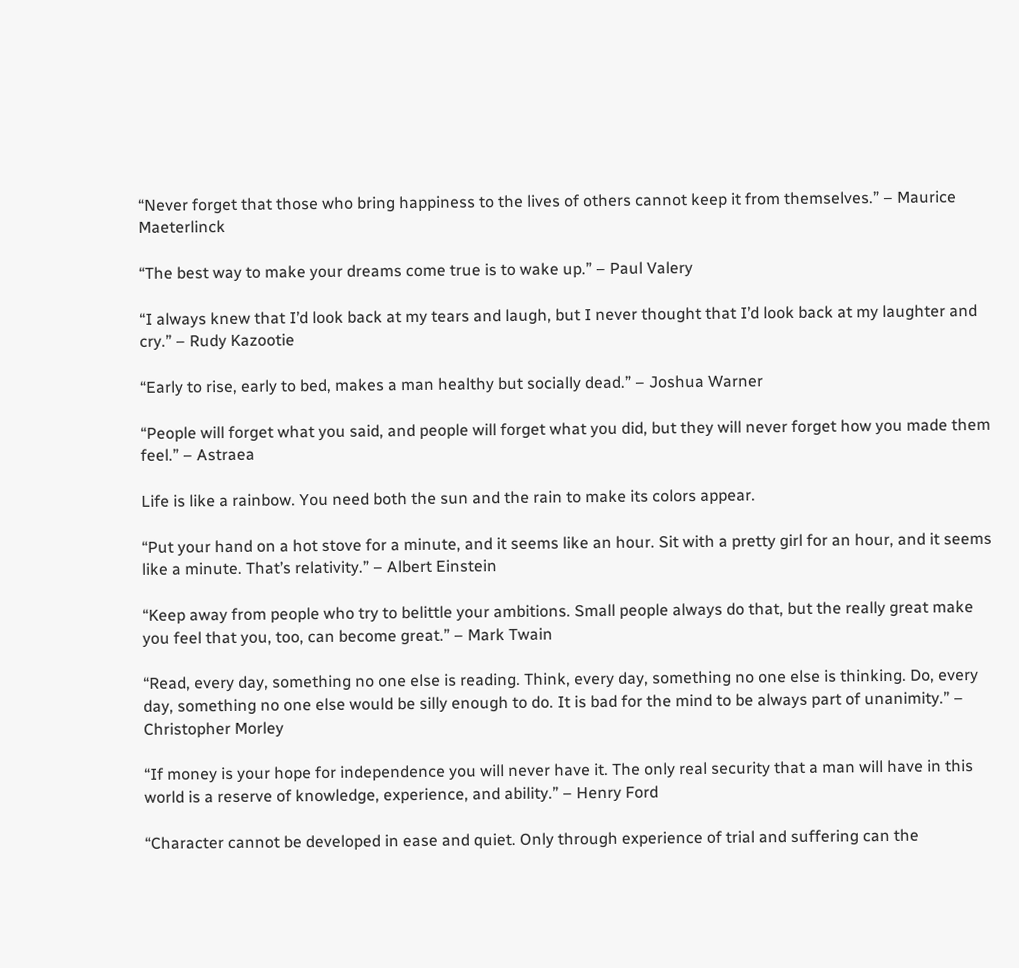“Never forget that those who bring happiness to the lives of others cannot keep it from themselves.” – Maurice Maeterlinck

“The best way to make your dreams come true is to wake up.” – Paul Valery

“I always knew that I’d look back at my tears and laugh, but I never thought that I’d look back at my laughter and cry.” – Rudy Kazootie

“Early to rise, early to bed, makes a man healthy but socially dead.” – Joshua Warner

“People will forget what you said, and people will forget what you did, but they will never forget how you made them feel.” – Astraea

Life is like a rainbow. You need both the sun and the rain to make its colors appear.

“Put your hand on a hot stove for a minute, and it seems like an hour. Sit with a pretty girl for an hour, and it seems like a minute. That’s relativity.” – Albert Einstein

“Keep away from people who try to belittle your ambitions. Small people always do that, but the really great make you feel that you, too, can become great.” – Mark Twain

“Read, every day, something no one else is reading. Think, every day, something no one else is thinking. Do, every day, something no one else would be silly enough to do. It is bad for the mind to be always part of unanimity.” – Christopher Morley

“If money is your hope for independence you will never have it. The only real security that a man will have in this world is a reserve of knowledge, experience, and ability.” – Henry Ford

“Character cannot be developed in ease and quiet. Only through experience of trial and suffering can the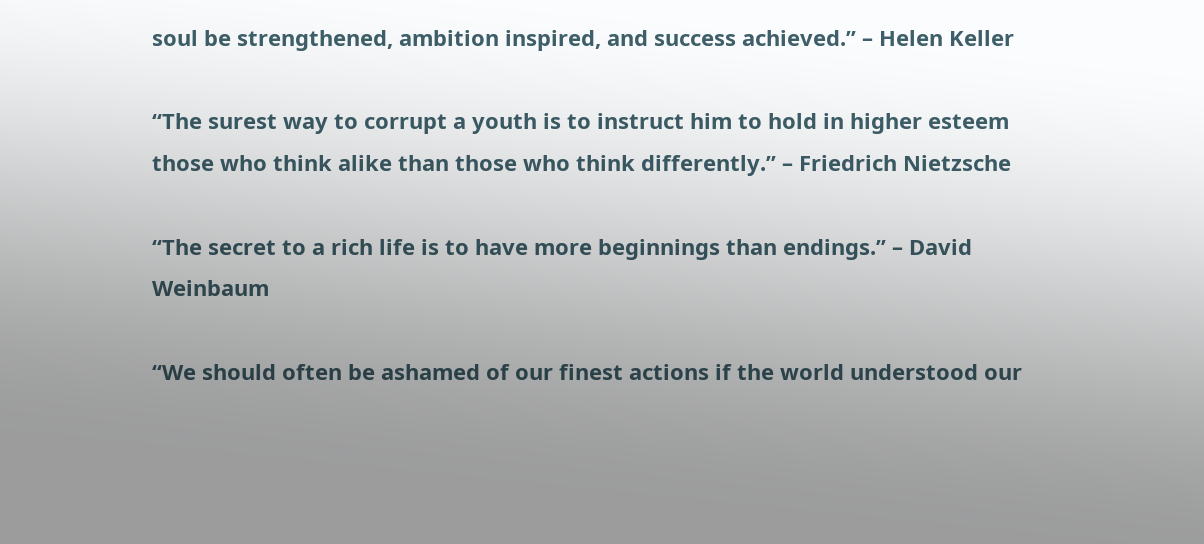soul be strengthened, ambition inspired, and success achieved.” – Helen Keller

“The surest way to corrupt a youth is to instruct him to hold in higher esteem those who think alike than those who think differently.” – Friedrich Nietzsche

“The secret to a rich life is to have more beginnings than endings.” – David Weinbaum

“We should often be ashamed of our finest actions if the world understood our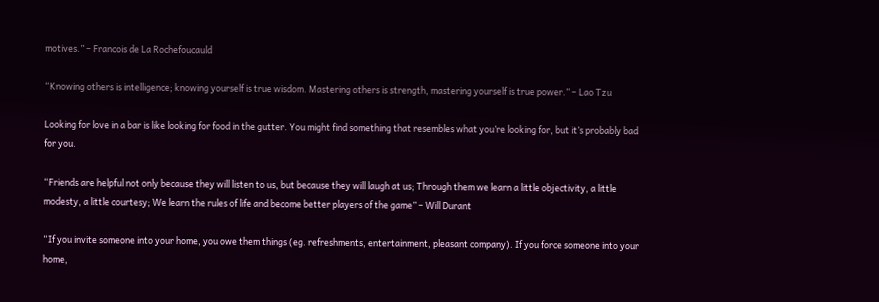motives.” – Francois de La Rochefoucauld

“Knowing others is intelligence; knowing yourself is true wisdom. Mastering others is strength, mastering yourself is true power.” – Lao Tzu

Looking for love in a bar is like looking for food in the gutter. You might find something that resembles what you’re looking for, but it’s probably bad for you.

“Friends are helpful not only because they will listen to us, but because they will laugh at us; Through them we learn a little objectivity, a little modesty, a little courtesy; We learn the rules of life and become better players of the game” – Will Durant

“If you invite someone into your home, you owe them things (eg. refreshments, entertainment, pleasant company). If you force someone into your home,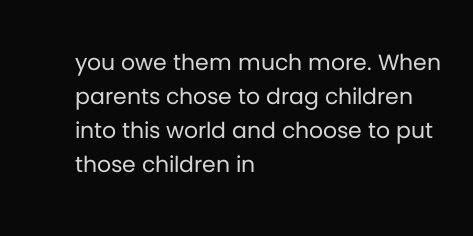you owe them much more. When parents chose to drag children into this world and choose to put those children in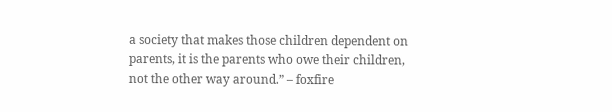a society that makes those children dependent on parents, it is the parents who owe their children, not the other way around.” – foxfire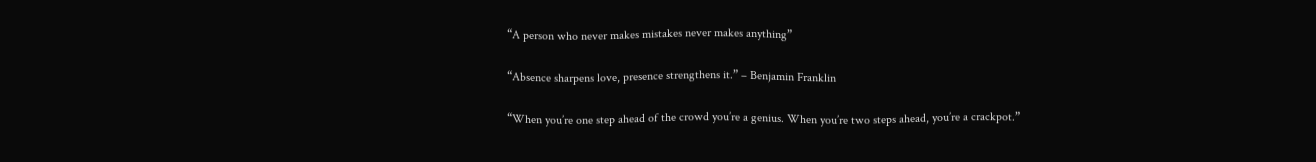“A person who never makes mistakes never makes anything”

“Absence sharpens love, presence strengthens it.” – Benjamin Franklin

“When you’re one step ahead of the crowd you’re a genius. When you’re two steps ahead, you’re a crackpot.”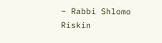– Rabbi Shlomo Riskin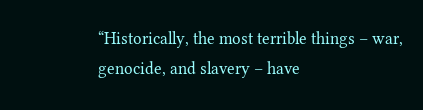“Historically, the most terrible things – war, genocide, and slavery – have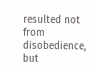resulted not from disobedience, but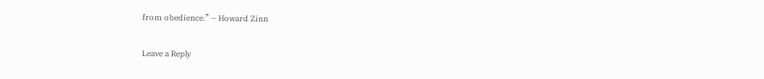from obedience.” – Howard Zinn

Leave a Reply